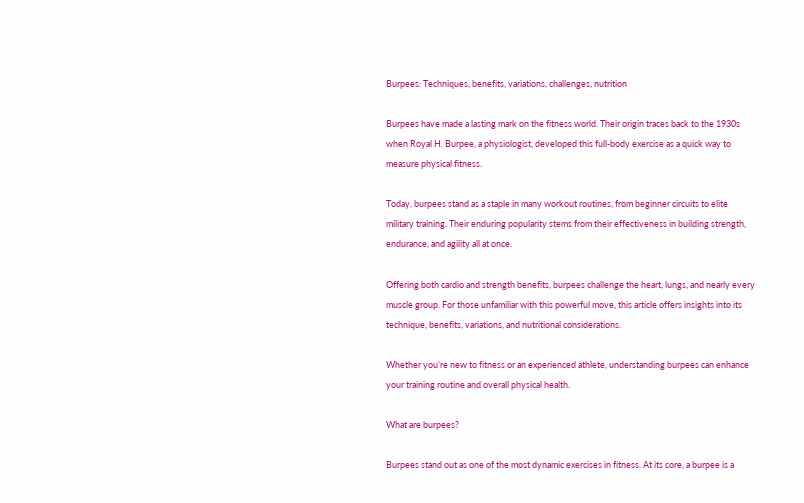Burpees: Techniques, benefits, variations, challenges, nutrition

Burpees have made a lasting mark on the fitness world. Their origin traces back to the 1930s when Royal H. Burpee, a physiologist, developed this full-body exercise as a quick way to measure physical fitness.

Today, burpees stand as a staple in many workout routines, from beginner circuits to elite military training. Their enduring popularity stems from their effectiveness in building strength, endurance, and agility all at once.

Offering both cardio and strength benefits, burpees challenge the heart, lungs, and nearly every muscle group. For those unfamiliar with this powerful move, this article offers insights into its technique, benefits, variations, and nutritional considerations.

Whether you’re new to fitness or an experienced athlete, understanding burpees can enhance your training routine and overall physical health.

What are burpees?

Burpees stand out as one of the most dynamic exercises in fitness. At its core, a burpee is a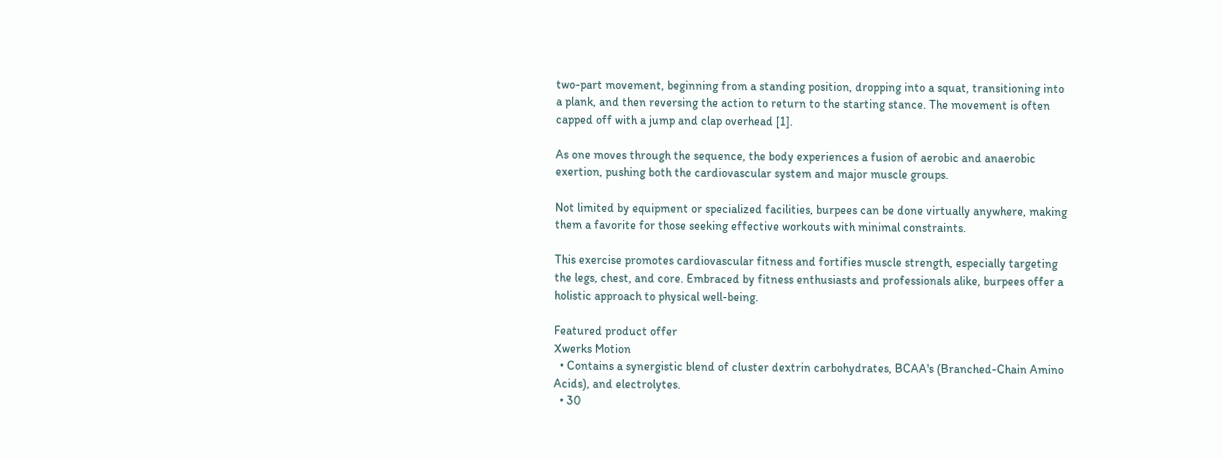two-part movement, beginning from a standing position, dropping into a squat, transitioning into a plank, and then reversing the action to return to the starting stance. The movement is often capped off with a jump and clap overhead [1].

As one moves through the sequence, the body experiences a fusion of aerobic and anaerobic exertion, pushing both the cardiovascular system and major muscle groups.

Not limited by equipment or specialized facilities, burpees can be done virtually anywhere, making them a favorite for those seeking effective workouts with minimal constraints.

This exercise promotes cardiovascular fitness and fortifies muscle strength, especially targeting the legs, chest, and core. Embraced by fitness enthusiasts and professionals alike, burpees offer a holistic approach to physical well-being.

Featured product offer
Xwerks Motion
  • Contains a synergistic blend of cluster dextrin carbohydrates, BCAA's (Branched-Chain Amino Acids), and electrolytes.
  • 30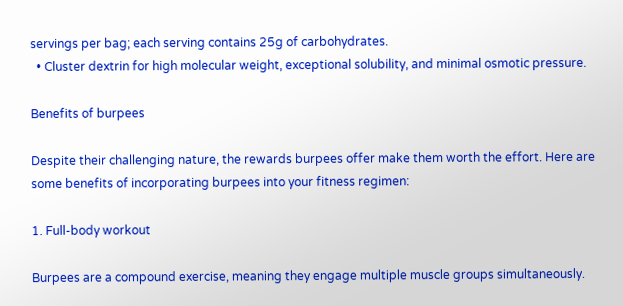servings per bag; each serving contains 25g of carbohydrates.
  • Cluster dextrin for high molecular weight, exceptional solubility, and minimal osmotic pressure.

Benefits of burpees

Despite their challenging nature, the rewards burpees offer make them worth the effort. Here are some benefits of incorporating burpees into your fitness regimen:

1. Full-body workout

Burpees are a compound exercise, meaning they engage multiple muscle groups simultaneously.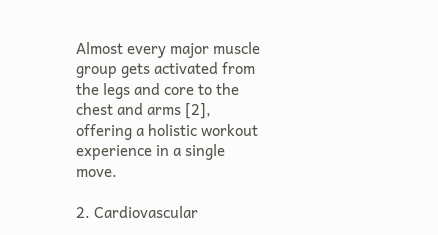Almost every major muscle group gets activated from the legs and core to the chest and arms [2], offering a holistic workout experience in a single move.

2. Cardiovascular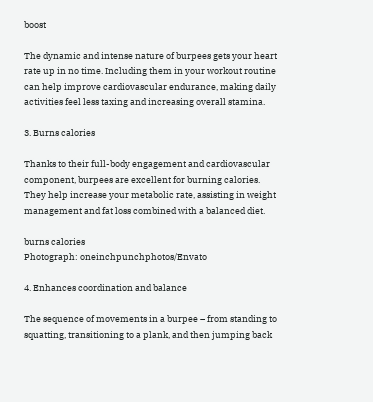boost

The dynamic and intense nature of burpees gets your heart rate up in no time. Including them in your workout routine can help improve cardiovascular endurance, making daily activities feel less taxing and increasing overall stamina.

3. Burns calories

Thanks to their full-body engagement and cardiovascular component, burpees are excellent for burning calories. They help increase your metabolic rate, assisting in weight management and fat loss combined with a balanced diet.

burns calories
Photograph: oneinchpunchphotos/Envato

4. Enhances coordination and balance

The sequence of movements in a burpee – from standing to squatting, transitioning to a plank, and then jumping back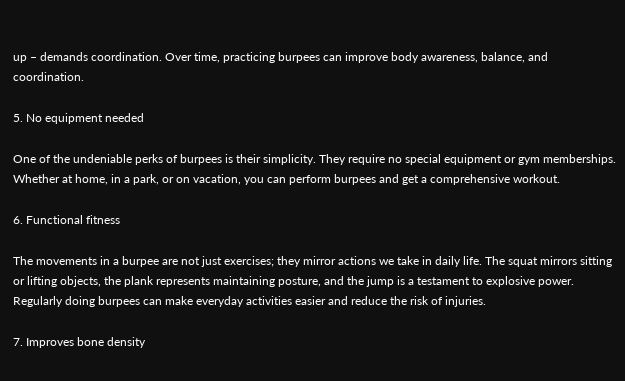up – demands coordination. Over time, practicing burpees can improve body awareness, balance, and coordination.

5. No equipment needed

One of the undeniable perks of burpees is their simplicity. They require no special equipment or gym memberships. Whether at home, in a park, or on vacation, you can perform burpees and get a comprehensive workout.

6. Functional fitness

The movements in a burpee are not just exercises; they mirror actions we take in daily life. The squat mirrors sitting or lifting objects, the plank represents maintaining posture, and the jump is a testament to explosive power. Regularly doing burpees can make everyday activities easier and reduce the risk of injuries.

7. Improves bone density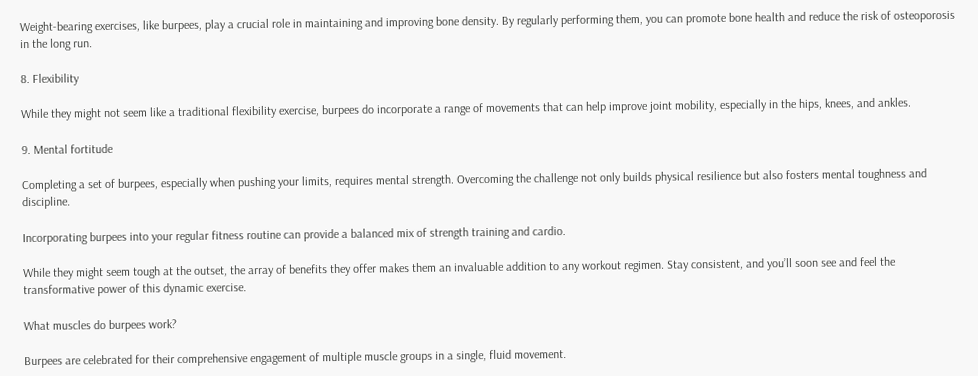Weight-bearing exercises, like burpees, play a crucial role in maintaining and improving bone density. By regularly performing them, you can promote bone health and reduce the risk of osteoporosis in the long run.

8. Flexibility

While they might not seem like a traditional flexibility exercise, burpees do incorporate a range of movements that can help improve joint mobility, especially in the hips, knees, and ankles.

9. Mental fortitude

Completing a set of burpees, especially when pushing your limits, requires mental strength. Overcoming the challenge not only builds physical resilience but also fosters mental toughness and discipline.

Incorporating burpees into your regular fitness routine can provide a balanced mix of strength training and cardio.

While they might seem tough at the outset, the array of benefits they offer makes them an invaluable addition to any workout regimen. Stay consistent, and you’ll soon see and feel the transformative power of this dynamic exercise.

What muscles do burpees work?

Burpees are celebrated for their comprehensive engagement of multiple muscle groups in a single, fluid movement.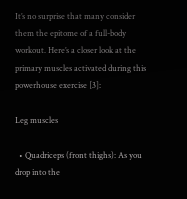It’s no surprise that many consider them the epitome of a full-body workout. Here’s a closer look at the primary muscles activated during this powerhouse exercise [3]:

Leg muscles

  • Quadriceps (front thighs): As you drop into the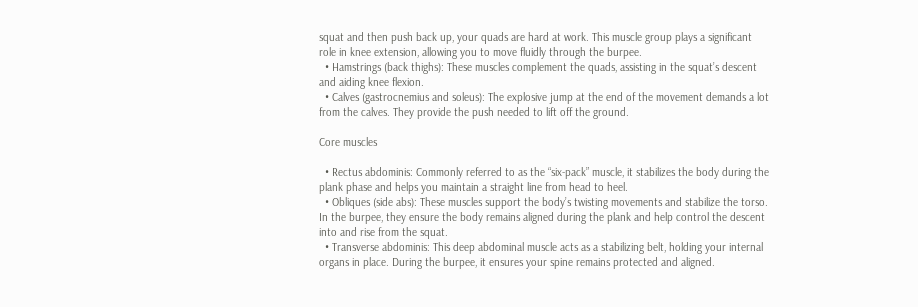squat and then push back up, your quads are hard at work. This muscle group plays a significant role in knee extension, allowing you to move fluidly through the burpee.
  • Hamstrings (back thighs): These muscles complement the quads, assisting in the squat’s descent and aiding knee flexion.
  • Calves (gastrocnemius and soleus): The explosive jump at the end of the movement demands a lot from the calves. They provide the push needed to lift off the ground.

Core muscles

  • Rectus abdominis: Commonly referred to as the “six-pack” muscle, it stabilizes the body during the plank phase and helps you maintain a straight line from head to heel.
  • Obliques (side abs): These muscles support the body’s twisting movements and stabilize the torso. In the burpee, they ensure the body remains aligned during the plank and help control the descent into and rise from the squat.
  • Transverse abdominis: This deep abdominal muscle acts as a stabilizing belt, holding your internal organs in place. During the burpee, it ensures your spine remains protected and aligned.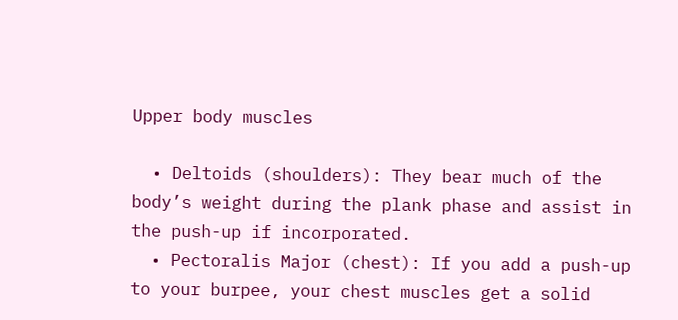Upper body muscles

  • Deltoids (shoulders): They bear much of the body’s weight during the plank phase and assist in the push-up if incorporated.
  • Pectoralis Major (chest): If you add a push-up to your burpee, your chest muscles get a solid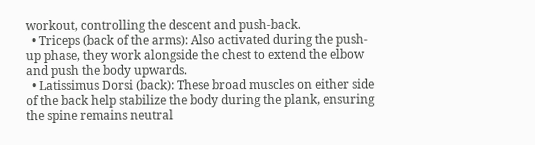workout, controlling the descent and push-back.
  • Triceps (back of the arms): Also activated during the push-up phase, they work alongside the chest to extend the elbow and push the body upwards.
  • Latissimus Dorsi (back): These broad muscles on either side of the back help stabilize the body during the plank, ensuring the spine remains neutral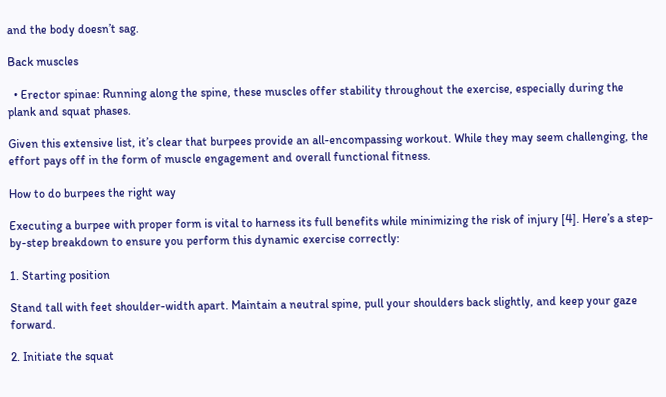and the body doesn’t sag.

Back muscles

  • Erector spinae: Running along the spine, these muscles offer stability throughout the exercise, especially during the plank and squat phases.

Given this extensive list, it’s clear that burpees provide an all-encompassing workout. While they may seem challenging, the effort pays off in the form of muscle engagement and overall functional fitness.

How to do burpees the right way

Executing a burpee with proper form is vital to harness its full benefits while minimizing the risk of injury [4]. Here’s a step-by-step breakdown to ensure you perform this dynamic exercise correctly:

1. Starting position

Stand tall with feet shoulder-width apart. Maintain a neutral spine, pull your shoulders back slightly, and keep your gaze forward.

2. Initiate the squat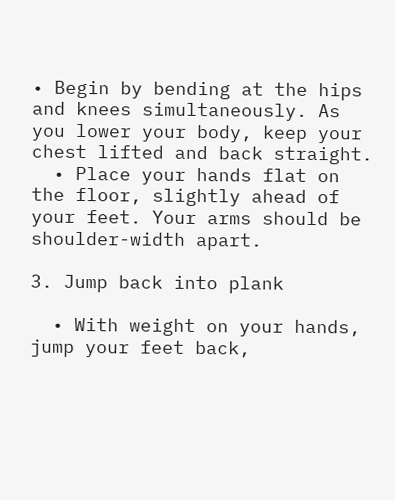• Begin by bending at the hips and knees simultaneously. As you lower your body, keep your chest lifted and back straight.
  • Place your hands flat on the floor, slightly ahead of your feet. Your arms should be shoulder-width apart.

3. Jump back into plank

  • With weight on your hands, jump your feet back,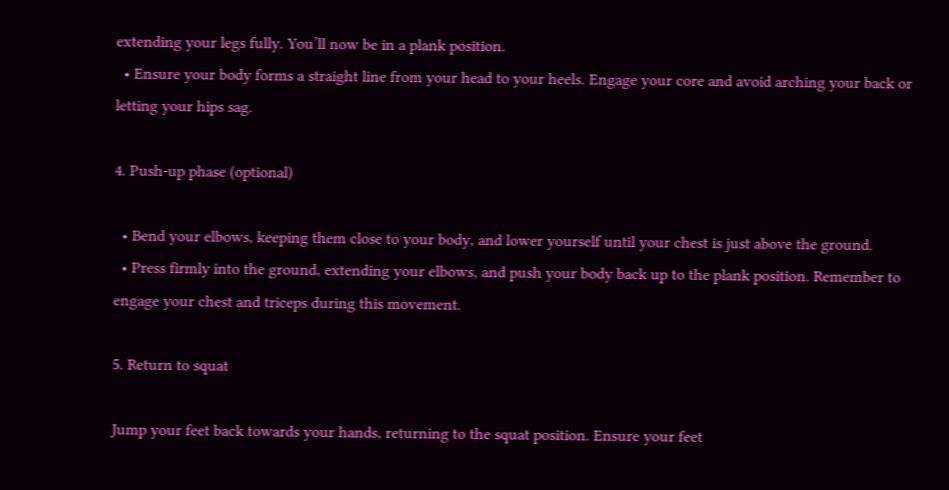extending your legs fully. You’ll now be in a plank position.
  • Ensure your body forms a straight line from your head to your heels. Engage your core and avoid arching your back or letting your hips sag.

4. Push-up phase (optional)

  • Bend your elbows, keeping them close to your body, and lower yourself until your chest is just above the ground.
  • Press firmly into the ground, extending your elbows, and push your body back up to the plank position. Remember to engage your chest and triceps during this movement.

5. Return to squat

Jump your feet back towards your hands, returning to the squat position. Ensure your feet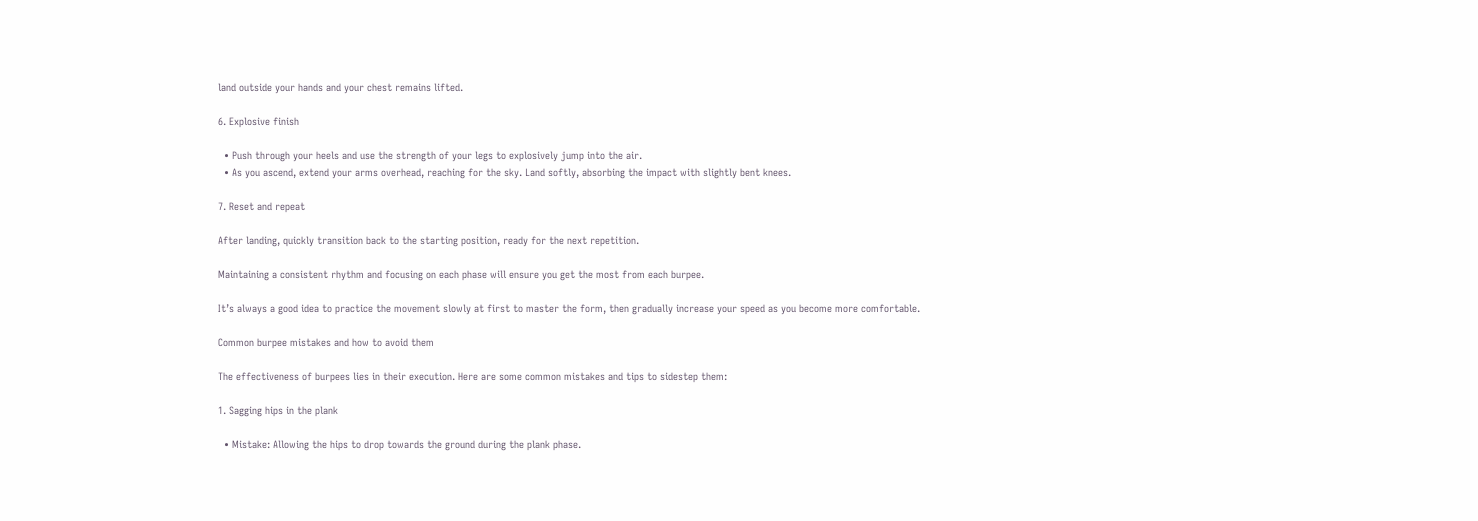land outside your hands and your chest remains lifted.

6. Explosive finish

  • Push through your heels and use the strength of your legs to explosively jump into the air.
  • As you ascend, extend your arms overhead, reaching for the sky. Land softly, absorbing the impact with slightly bent knees.

7. Reset and repeat

After landing, quickly transition back to the starting position, ready for the next repetition.

Maintaining a consistent rhythm and focusing on each phase will ensure you get the most from each burpee.

It’s always a good idea to practice the movement slowly at first to master the form, then gradually increase your speed as you become more comfortable.

Common burpee mistakes and how to avoid them

The effectiveness of burpees lies in their execution. Here are some common mistakes and tips to sidestep them:

1. Sagging hips in the plank

  • Mistake: Allowing the hips to drop towards the ground during the plank phase.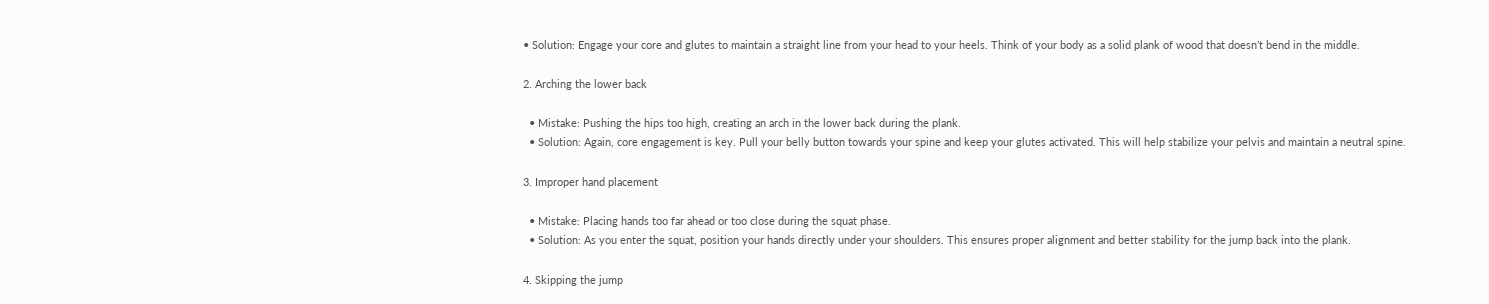• Solution: Engage your core and glutes to maintain a straight line from your head to your heels. Think of your body as a solid plank of wood that doesn’t bend in the middle.

2. Arching the lower back

  • Mistake: Pushing the hips too high, creating an arch in the lower back during the plank.
  • Solution: Again, core engagement is key. Pull your belly button towards your spine and keep your glutes activated. This will help stabilize your pelvis and maintain a neutral spine.

3. Improper hand placement

  • Mistake: Placing hands too far ahead or too close during the squat phase.
  • Solution: As you enter the squat, position your hands directly under your shoulders. This ensures proper alignment and better stability for the jump back into the plank.

4. Skipping the jump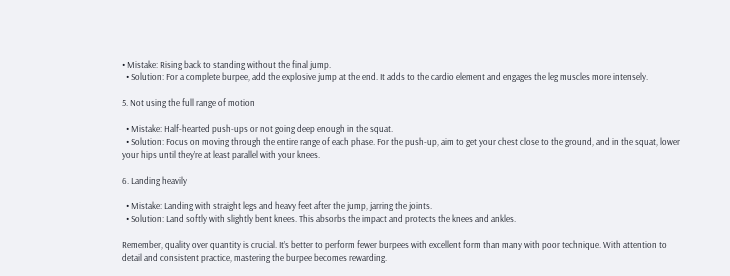• Mistake: Rising back to standing without the final jump.
  • Solution: For a complete burpee, add the explosive jump at the end. It adds to the cardio element and engages the leg muscles more intensely.

5. Not using the full range of motion

  • Mistake: Half-hearted push-ups or not going deep enough in the squat.
  • Solution: Focus on moving through the entire range of each phase. For the push-up, aim to get your chest close to the ground, and in the squat, lower your hips until they’re at least parallel with your knees.

6. Landing heavily

  • Mistake: Landing with straight legs and heavy feet after the jump, jarring the joints.
  • Solution: Land softly with slightly bent knees. This absorbs the impact and protects the knees and ankles.

Remember, quality over quantity is crucial. It’s better to perform fewer burpees with excellent form than many with poor technique. With attention to detail and consistent practice, mastering the burpee becomes rewarding.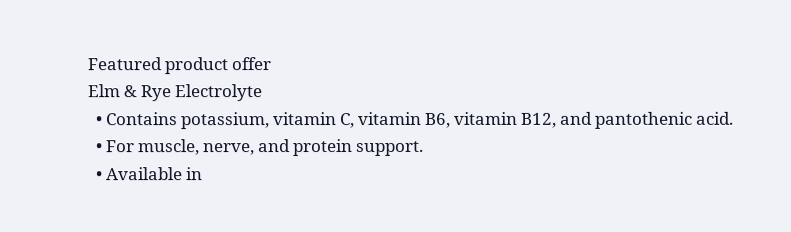Featured product offer
Elm & Rye Electrolyte
  • Contains potassium, vitamin C, vitamin B6, vitamin B12, and pantothenic acid.
  • For muscle, nerve, and protein support.
  • Available in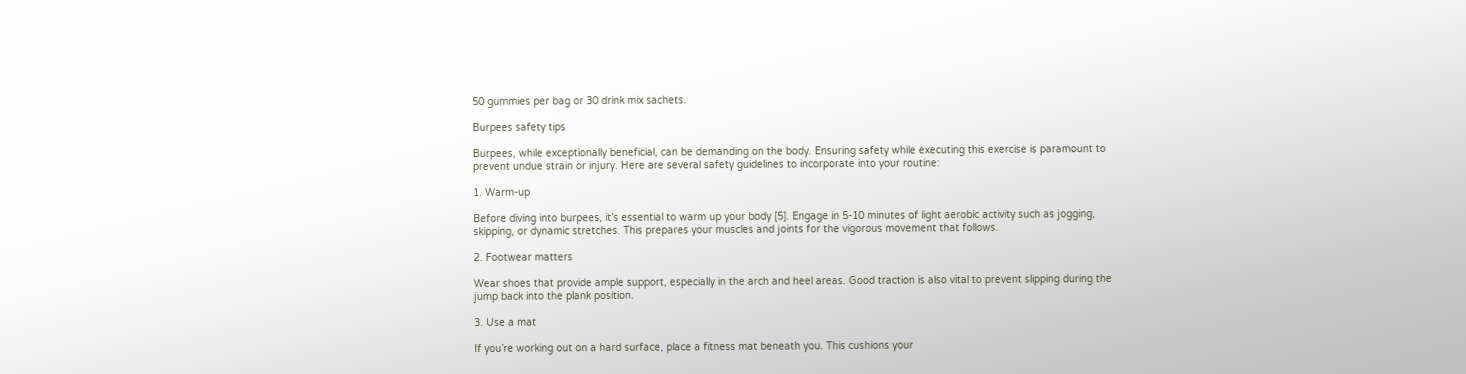50 gummies per bag or 30 drink mix sachets.

Burpees safety tips

Burpees, while exceptionally beneficial, can be demanding on the body. Ensuring safety while executing this exercise is paramount to prevent undue strain or injury. Here are several safety guidelines to incorporate into your routine:

1. Warm-up

Before diving into burpees, it’s essential to warm up your body [5]. Engage in 5-10 minutes of light aerobic activity such as jogging, skipping, or dynamic stretches. This prepares your muscles and joints for the vigorous movement that follows.

2. Footwear matters

Wear shoes that provide ample support, especially in the arch and heel areas. Good traction is also vital to prevent slipping during the jump back into the plank position.

3. Use a mat

If you’re working out on a hard surface, place a fitness mat beneath you. This cushions your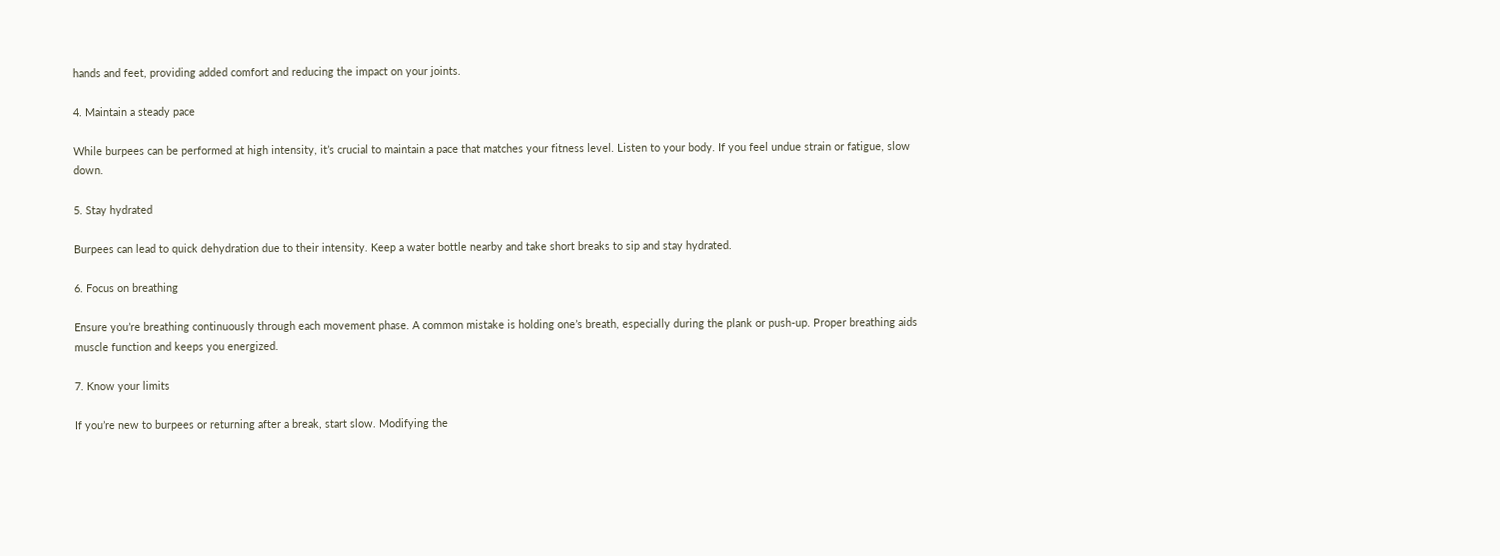hands and feet, providing added comfort and reducing the impact on your joints.

4. Maintain a steady pace

While burpees can be performed at high intensity, it’s crucial to maintain a pace that matches your fitness level. Listen to your body. If you feel undue strain or fatigue, slow down.

5. Stay hydrated

Burpees can lead to quick dehydration due to their intensity. Keep a water bottle nearby and take short breaks to sip and stay hydrated.

6. Focus on breathing

Ensure you’re breathing continuously through each movement phase. A common mistake is holding one’s breath, especially during the plank or push-up. Proper breathing aids muscle function and keeps you energized.

7. Know your limits

If you’re new to burpees or returning after a break, start slow. Modifying the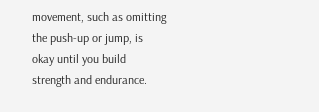movement, such as omitting the push-up or jump, is okay until you build strength and endurance.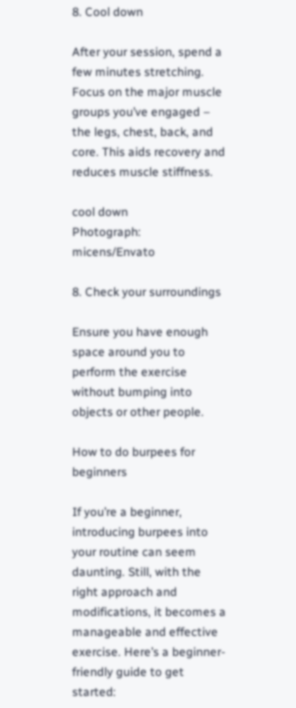8. Cool down

After your session, spend a few minutes stretching. Focus on the major muscle groups you’ve engaged – the legs, chest, back, and core. This aids recovery and reduces muscle stiffness.

cool down
Photograph: micens/Envato

8. Check your surroundings

Ensure you have enough space around you to perform the exercise without bumping into objects or other people.

How to do burpees for beginners

If you’re a beginner, introducing burpees into your routine can seem daunting. Still, with the right approach and modifications, it becomes a manageable and effective exercise. Here’s a beginner-friendly guide to get started: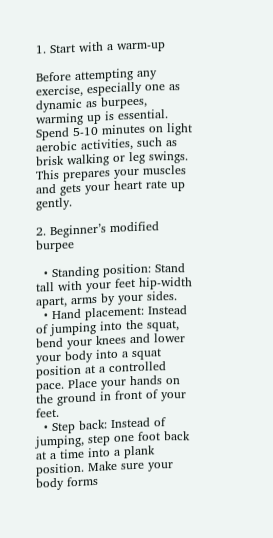1. Start with a warm-up

Before attempting any exercise, especially one as dynamic as burpees, warming up is essential. Spend 5-10 minutes on light aerobic activities, such as brisk walking or leg swings. This prepares your muscles and gets your heart rate up gently.

2. Beginner’s modified burpee

  • Standing position: Stand tall with your feet hip-width apart, arms by your sides.
  • Hand placement: Instead of jumping into the squat, bend your knees and lower your body into a squat position at a controlled pace. Place your hands on the ground in front of your feet.
  • Step back: Instead of jumping, step one foot back at a time into a plank position. Make sure your body forms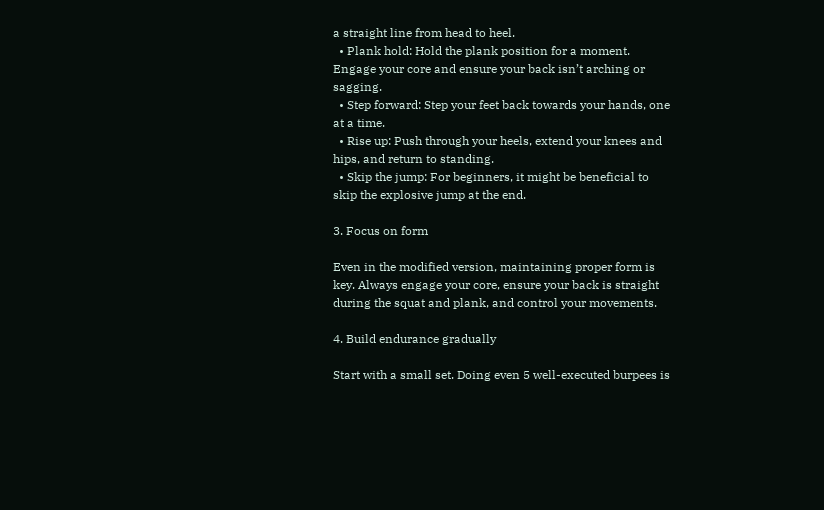a straight line from head to heel.
  • Plank hold: Hold the plank position for a moment. Engage your core and ensure your back isn’t arching or sagging.
  • Step forward: Step your feet back towards your hands, one at a time.
  • Rise up: Push through your heels, extend your knees and hips, and return to standing.
  • Skip the jump: For beginners, it might be beneficial to skip the explosive jump at the end.

3. Focus on form

Even in the modified version, maintaining proper form is key. Always engage your core, ensure your back is straight during the squat and plank, and control your movements.

4. Build endurance gradually

Start with a small set. Doing even 5 well-executed burpees is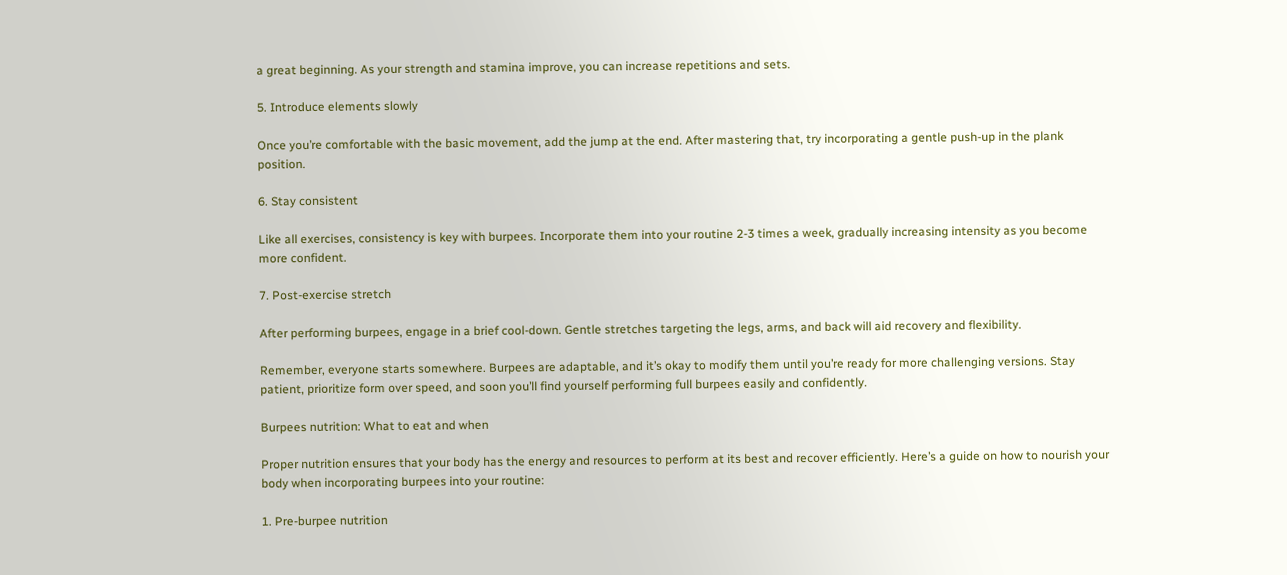a great beginning. As your strength and stamina improve, you can increase repetitions and sets.

5. Introduce elements slowly

Once you’re comfortable with the basic movement, add the jump at the end. After mastering that, try incorporating a gentle push-up in the plank position.

6. Stay consistent

Like all exercises, consistency is key with burpees. Incorporate them into your routine 2-3 times a week, gradually increasing intensity as you become more confident.

7. Post-exercise stretch

After performing burpees, engage in a brief cool-down. Gentle stretches targeting the legs, arms, and back will aid recovery and flexibility.

Remember, everyone starts somewhere. Burpees are adaptable, and it’s okay to modify them until you’re ready for more challenging versions. Stay patient, prioritize form over speed, and soon you’ll find yourself performing full burpees easily and confidently.

Burpees nutrition: What to eat and when

Proper nutrition ensures that your body has the energy and resources to perform at its best and recover efficiently. Here’s a guide on how to nourish your body when incorporating burpees into your routine:

1. Pre-burpee nutrition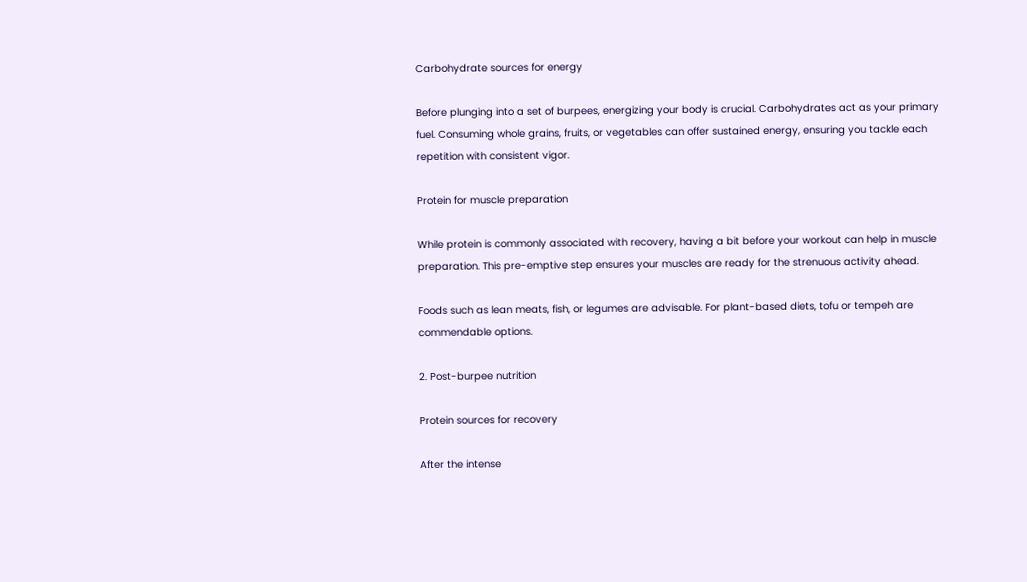Carbohydrate sources for energy

Before plunging into a set of burpees, energizing your body is crucial. Carbohydrates act as your primary fuel. Consuming whole grains, fruits, or vegetables can offer sustained energy, ensuring you tackle each repetition with consistent vigor.

Protein for muscle preparation

While protein is commonly associated with recovery, having a bit before your workout can help in muscle preparation. This pre-emptive step ensures your muscles are ready for the strenuous activity ahead.

Foods such as lean meats, fish, or legumes are advisable. For plant-based diets, tofu or tempeh are commendable options.

2. Post-burpee nutrition

Protein sources for recovery

After the intense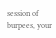session of burpees, your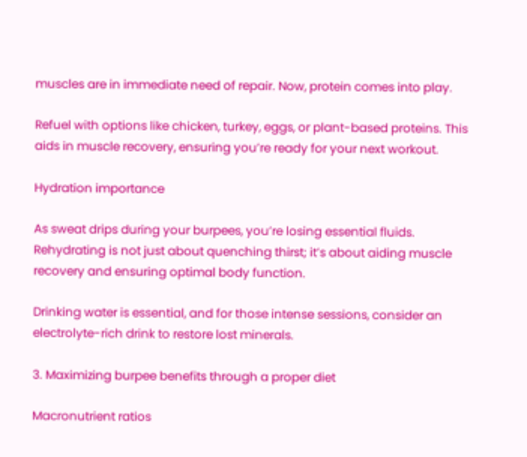muscles are in immediate need of repair. Now, protein comes into play.

Refuel with options like chicken, turkey, eggs, or plant-based proteins. This aids in muscle recovery, ensuring you’re ready for your next workout.

Hydration importance

As sweat drips during your burpees, you’re losing essential fluids. Rehydrating is not just about quenching thirst; it’s about aiding muscle recovery and ensuring optimal body function.

Drinking water is essential, and for those intense sessions, consider an electrolyte-rich drink to restore lost minerals.

3. Maximizing burpee benefits through a proper diet

Macronutrient ratios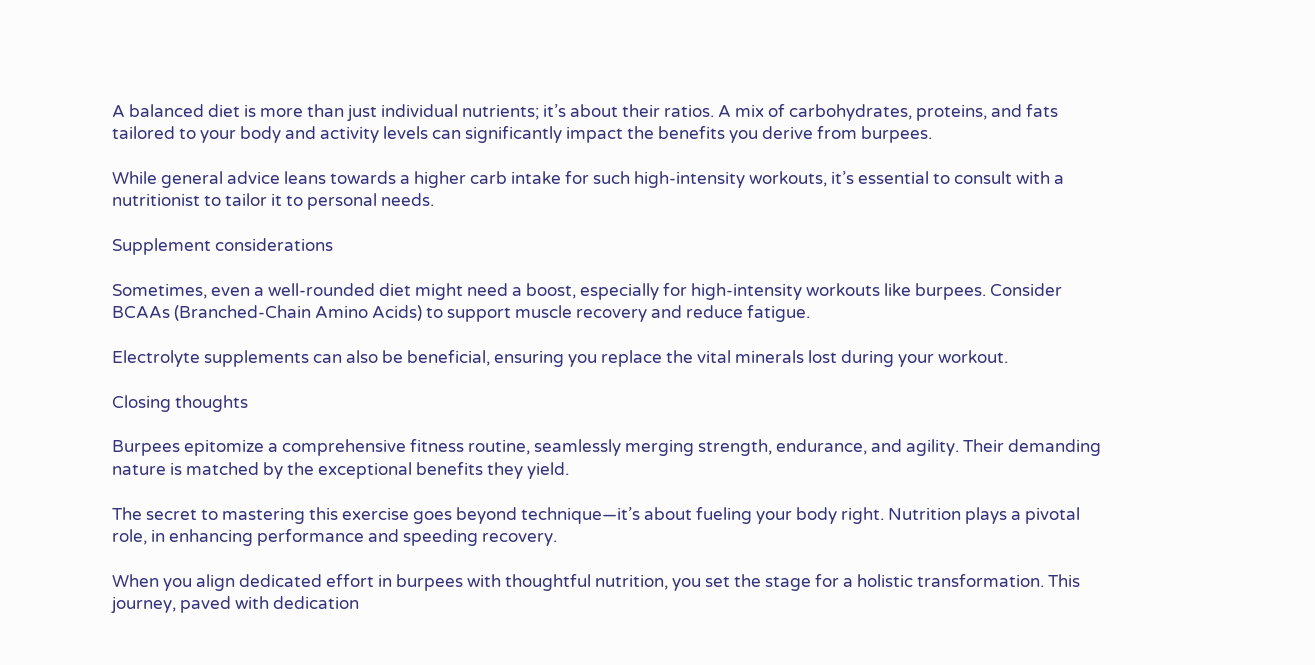A balanced diet is more than just individual nutrients; it’s about their ratios. A mix of carbohydrates, proteins, and fats tailored to your body and activity levels can significantly impact the benefits you derive from burpees.

While general advice leans towards a higher carb intake for such high-intensity workouts, it’s essential to consult with a nutritionist to tailor it to personal needs.

Supplement considerations

Sometimes, even a well-rounded diet might need a boost, especially for high-intensity workouts like burpees. Consider BCAAs (Branched-Chain Amino Acids) to support muscle recovery and reduce fatigue.

Electrolyte supplements can also be beneficial, ensuring you replace the vital minerals lost during your workout.

Closing thoughts

Burpees epitomize a comprehensive fitness routine, seamlessly merging strength, endurance, and agility. Their demanding nature is matched by the exceptional benefits they yield.

The secret to mastering this exercise goes beyond technique—it’s about fueling your body right. Nutrition plays a pivotal role, in enhancing performance and speeding recovery.

When you align dedicated effort in burpees with thoughtful nutrition, you set the stage for a holistic transformation. This journey, paved with dedication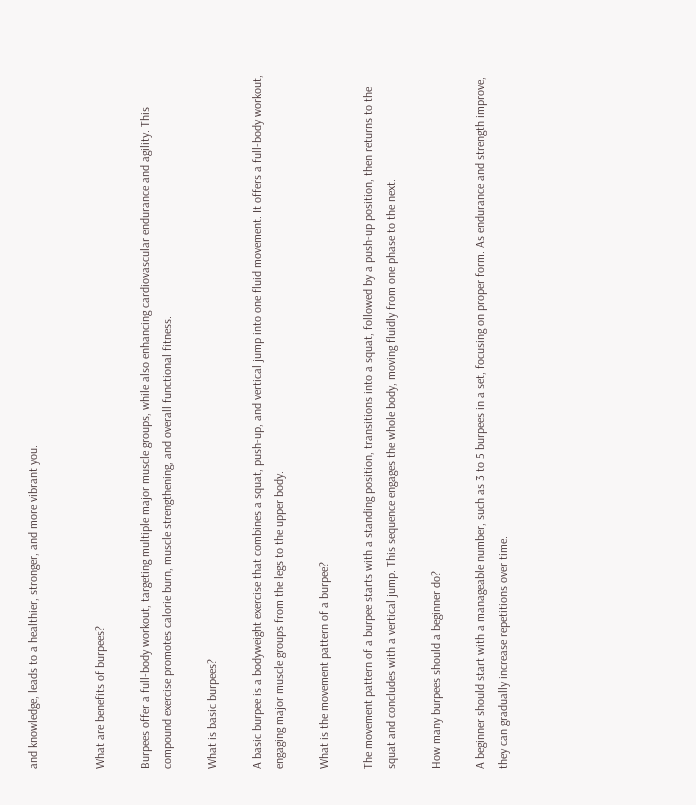and knowledge, leads to a healthier, stronger, and more vibrant you.


What are benefits of burpees?

Burpees offer a full-body workout, targeting multiple major muscle groups, while also enhancing cardiovascular endurance and agility. This compound exercise promotes calorie burn, muscle strengthening, and overall functional fitness.

What is basic burpees?

A basic burpee is a bodyweight exercise that combines a squat, push-up, and vertical jump into one fluid movement. It offers a full-body workout, engaging major muscle groups from the legs to the upper body.

What is the movement pattern of a burpee?

The movement pattern of a burpee starts with a standing position, transitions into a squat, followed by a push-up position, then returns to the squat and concludes with a vertical jump. This sequence engages the whole body, moving fluidly from one phase to the next.

How many burpees should a beginner do?

A beginner should start with a manageable number, such as 3 to 5 burpees in a set, focusing on proper form. As endurance and strength improve, they can gradually increase repetitions over time.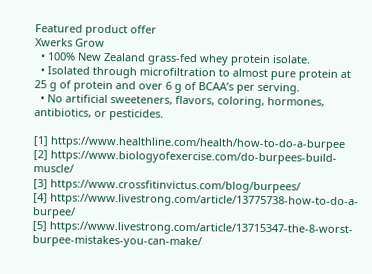Featured product offer
Xwerks Grow
  • 100% New Zealand grass-fed whey protein isolate.
  • Isolated through microfiltration to almost pure protein at 25 g of protein and over 6 g of BCAA’s per serving.
  • No artificial sweeteners, flavors, coloring, hormones, antibiotics, or pesticides.

[1] https://www.healthline.com/health/how-to-do-a-burpee
[2] https://www.biologyofexercise.com/do-burpees-build-muscle/
[3] https://www.crossfitinvictus.com/blog/burpees/
[4] https://www.livestrong.com/article/13775738-how-to-do-a-burpee/
[5] https://www.livestrong.com/article/13715347-the-8-worst-burpee-mistakes-you-can-make/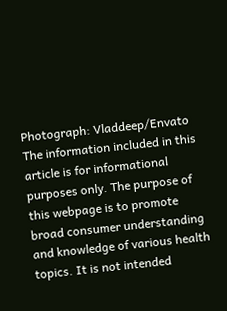Photograph: Vladdeep/Envato
The information included in this article is for informational purposes only. The purpose of this webpage is to promote broad consumer understanding and knowledge of various health topics. It is not intended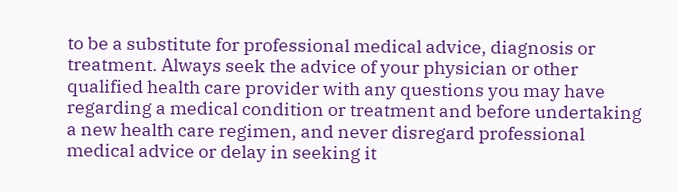to be a substitute for professional medical advice, diagnosis or treatment. Always seek the advice of your physician or other qualified health care provider with any questions you may have regarding a medical condition or treatment and before undertaking a new health care regimen, and never disregard professional medical advice or delay in seeking it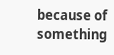because of something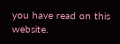you have read on this website.